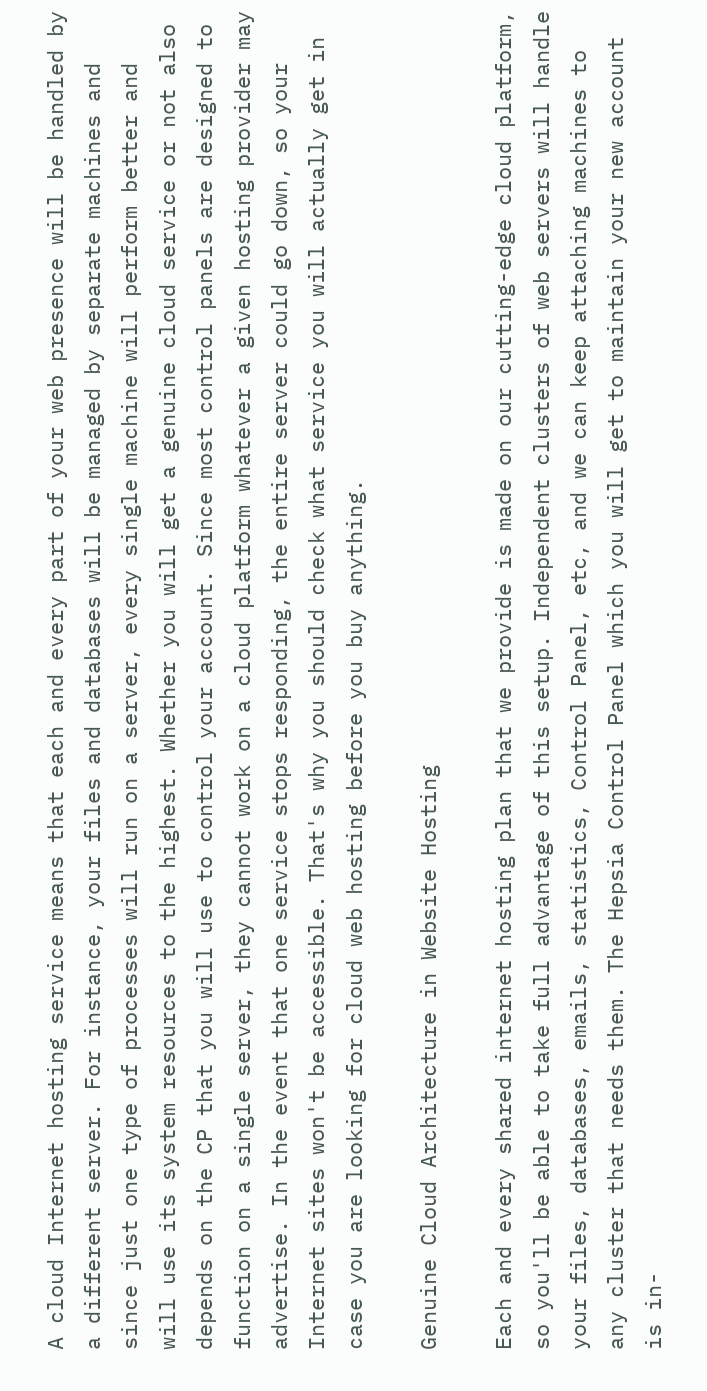A cloud Internet hosting service means that each and every part of your web presence will be handled by a different server. For instance, your files and databases will be managed by separate machines and since just one type of processes will run on a server, every single machine will perform better and will use its system resources to the highest. Whether you will get a genuine cloud service or not also depends on the CP that you will use to control your account. Since most control panels are designed to function on a single server, they cannot work on a cloud platform whatever a given hosting provider may advertise. In the event that one service stops responding, the entire server could go down, so your Internet sites won't be accessible. That's why you should check what service you will actually get in case you are looking for cloud web hosting before you buy anything.

Genuine Cloud Architecture in Website Hosting

Each and every shared internet hosting plan that we provide is made on our cutting-edge cloud platform, so you'll be able to take full advantage of this setup. Independent clusters of web servers will handle your files, databases, emails, statistics, Control Panel, etc, and we can keep attaching machines to any cluster that needs them. The Hepsia Control Panel which you will get to maintain your new account is in-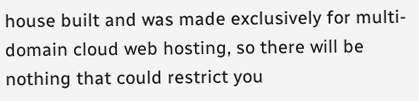house built and was made exclusively for multi-domain cloud web hosting, so there will be nothing that could restrict you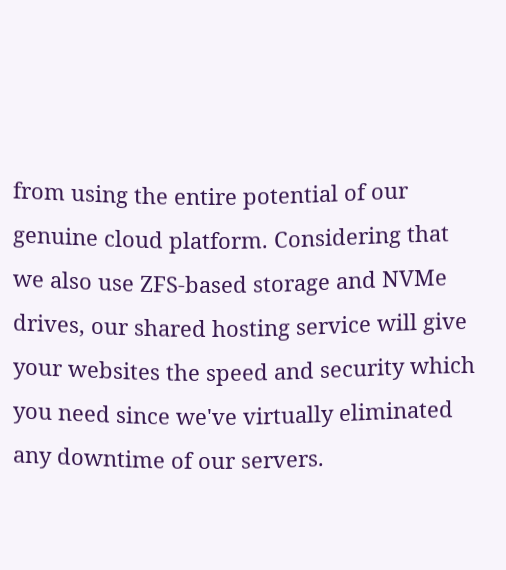from using the entire potential of our genuine cloud platform. Considering that we also use ZFS-based storage and NVMe drives, our shared hosting service will give your websites the speed and security which you need since we've virtually eliminated any downtime of our servers.